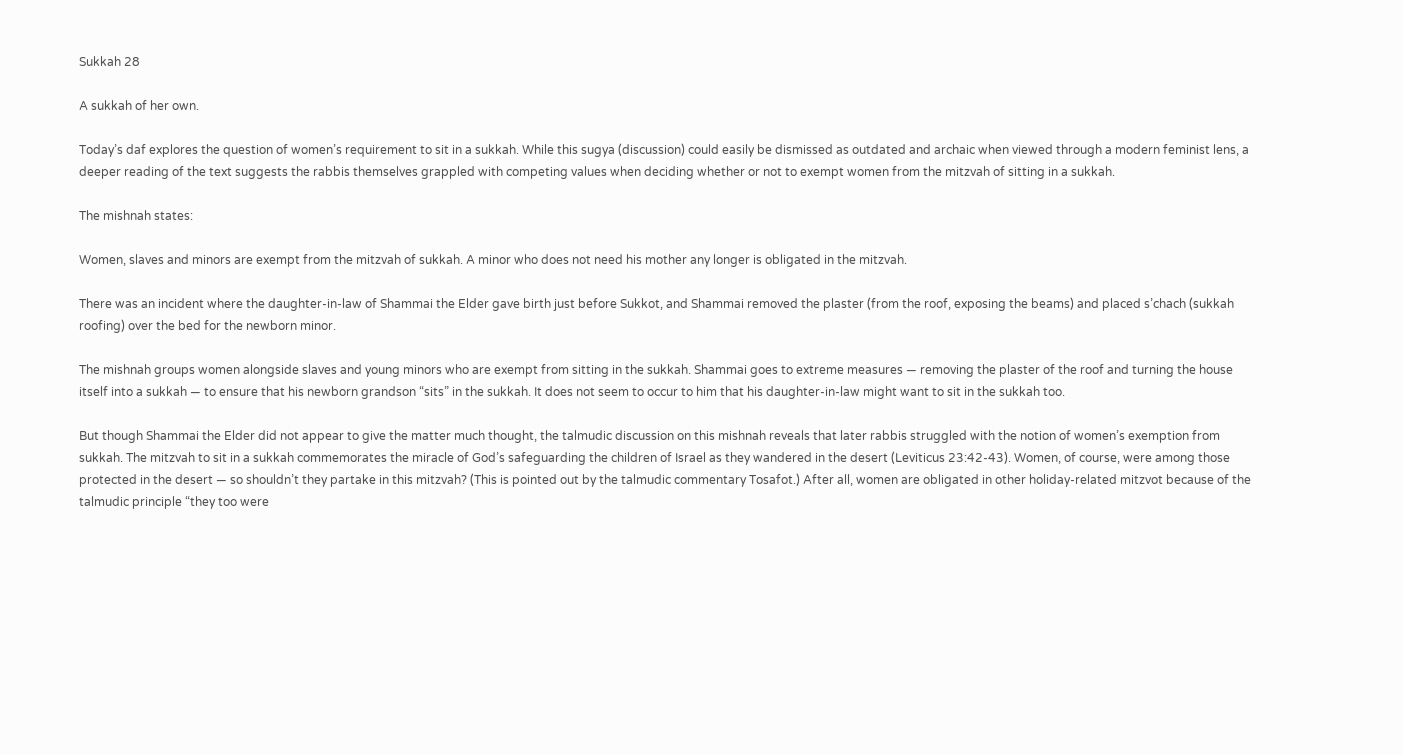Sukkah 28

A sukkah of her own.

Today’s daf explores the question of women’s requirement to sit in a sukkah. While this sugya (discussion) could easily be dismissed as outdated and archaic when viewed through a modern feminist lens, a deeper reading of the text suggests the rabbis themselves grappled with competing values when deciding whether or not to exempt women from the mitzvah of sitting in a sukkah.

The mishnah states:

Women, slaves and minors are exempt from the mitzvah of sukkah. A minor who does not need his mother any longer is obligated in the mitzvah.

There was an incident where the daughter-in-law of Shammai the Elder gave birth just before Sukkot, and Shammai removed the plaster (from the roof, exposing the beams) and placed s’chach (sukkah roofing) over the bed for the newborn minor.

The mishnah groups women alongside slaves and young minors who are exempt from sitting in the sukkah. Shammai goes to extreme measures — removing the plaster of the roof and turning the house itself into a sukkah — to ensure that his newborn grandson “sits” in the sukkah. It does not seem to occur to him that his daughter-in-law might want to sit in the sukkah too.

But though Shammai the Elder did not appear to give the matter much thought, the talmudic discussion on this mishnah reveals that later rabbis struggled with the notion of women’s exemption from sukkah. The mitzvah to sit in a sukkah commemorates the miracle of God’s safeguarding the children of Israel as they wandered in the desert (Leviticus 23:42-43). Women, of course, were among those protected in the desert — so shouldn’t they partake in this mitzvah? (This is pointed out by the talmudic commentary Tosafot.) After all, women are obligated in other holiday-related mitzvot because of the talmudic principle “they too were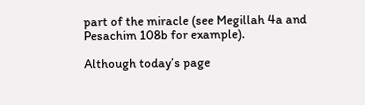part of the miracle (see Megillah 4a and Pesachim 108b for example).

Although today’s page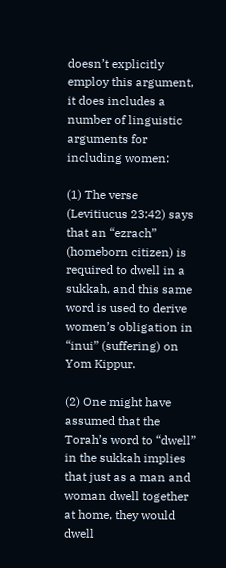doesn’t explicitly employ this argument, it does includes a number of linguistic arguments for including women:

(1) The verse (Levitiucus 23:42) says that an “ezrach” (homeborn citizen) is required to dwell in a sukkah, and this same word is used to derive women’s obligation in “inui” (suffering) on Yom Kippur.

(2) One might have assumed that the Torah’s word to “dwell” in the sukkah implies that just as a man and woman dwell together at home, they would dwell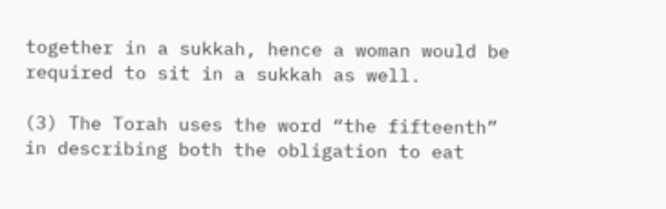together in a sukkah, hence a woman would be required to sit in a sukkah as well.

(3) The Torah uses the word “the fifteenth” in describing both the obligation to eat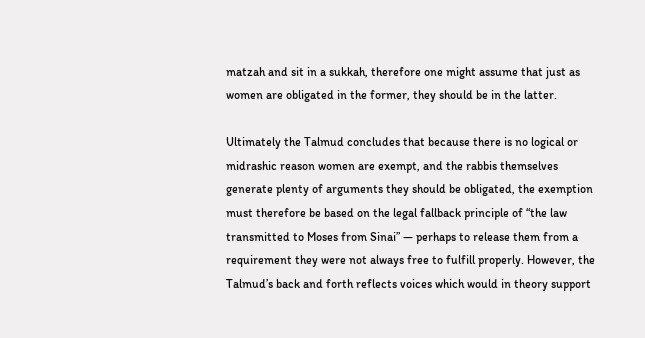matzah and sit in a sukkah, therefore one might assume that just as women are obligated in the former, they should be in the latter.

Ultimately the Talmud concludes that because there is no logical or midrashic reason women are exempt, and the rabbis themselves generate plenty of arguments they should be obligated, the exemption must therefore be based on the legal fallback principle of “the law transmitted to Moses from Sinai” — perhaps to release them from a requirement they were not always free to fulfill properly. However, the Talmud’s back and forth reflects voices which would in theory support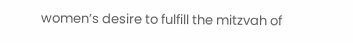women’s desire to fulfill the mitzvah of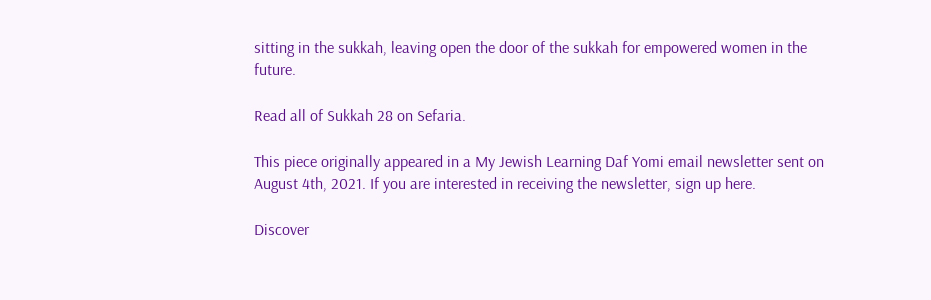sitting in the sukkah, leaving open the door of the sukkah for empowered women in the future.

Read all of Sukkah 28 on Sefaria.

This piece originally appeared in a My Jewish Learning Daf Yomi email newsletter sent on August 4th, 2021. If you are interested in receiving the newsletter, sign up here.

Discover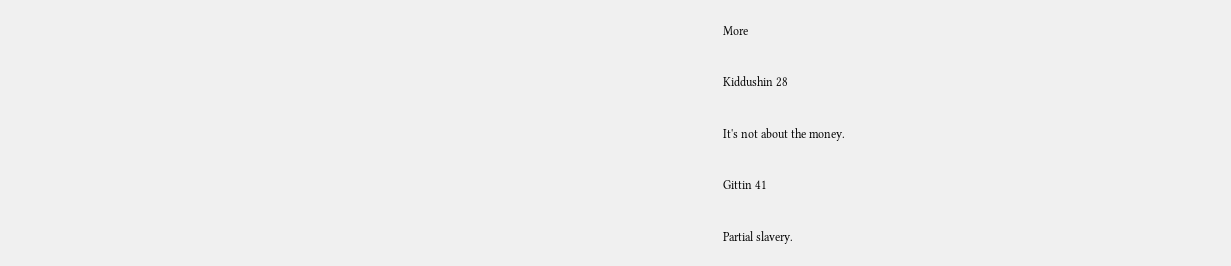More

Kiddushin 28

It's not about the money.

Gittin 41

Partial slavery.